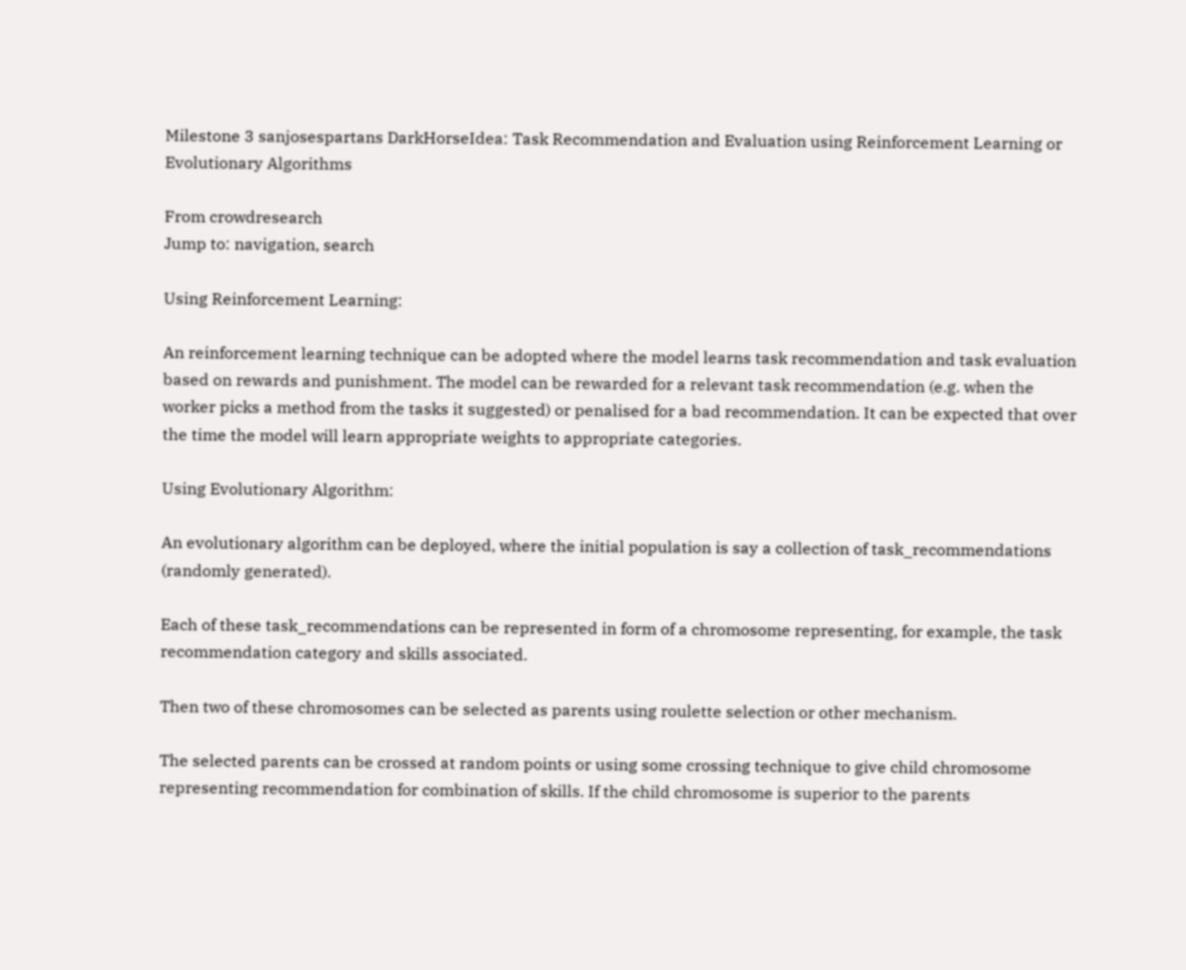Milestone 3 sanjosespartans DarkHorseIdea: Task Recommendation and Evaluation using Reinforcement Learning or Evolutionary Algorithms

From crowdresearch
Jump to: navigation, search

Using Reinforcement Learning:

An reinforcement learning technique can be adopted where the model learns task recommendation and task evaluation based on rewards and punishment. The model can be rewarded for a relevant task recommendation (e.g. when the worker picks a method from the tasks it suggested) or penalised for a bad recommendation. It can be expected that over the time the model will learn appropriate weights to appropriate categories.

Using Evolutionary Algorithm:

An evolutionary algorithm can be deployed, where the initial population is say a collection of task_recommendations (randomly generated).

Each of these task_recommendations can be represented in form of a chromosome representing, for example, the task recommendation category and skills associated.

Then two of these chromosomes can be selected as parents using roulette selection or other mechanism.

The selected parents can be crossed at random points or using some crossing technique to give child chromosome representing recommendation for combination of skills. If the child chromosome is superior to the parents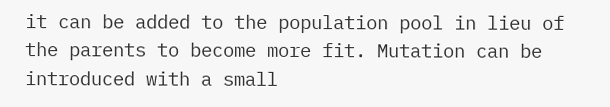it can be added to the population pool in lieu of the parents to become more fit. Mutation can be introduced with a small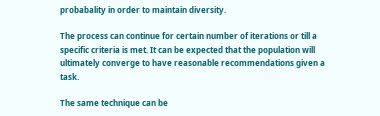probabality in order to maintain diversity.

The process can continue for certain number of iterations or till a specific criteria is met. It can be expected that the population will ultimately converge to have reasonable recommendations given a task.

The same technique can be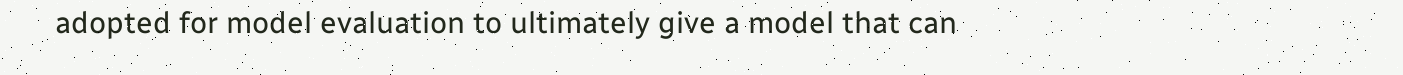adopted for model evaluation to ultimately give a model that can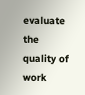evaluate the quality of work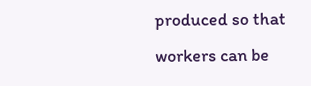produced so that workers can be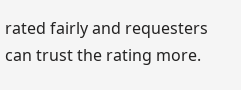rated fairly and requesters can trust the rating more.